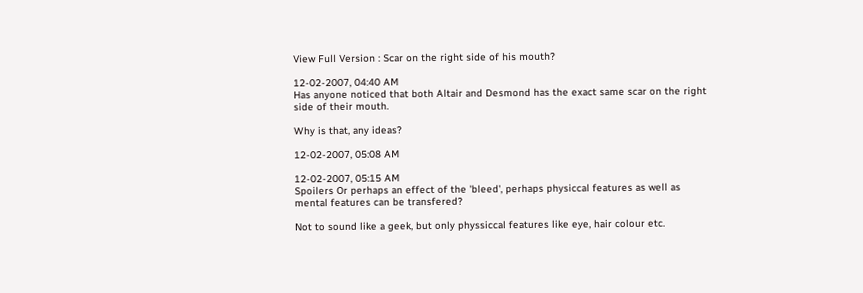View Full Version : Scar on the right side of his mouth?

12-02-2007, 04:40 AM
Has anyone noticed that both Altair and Desmond has the exact same scar on the right side of their mouth.

Why is that, any ideas?

12-02-2007, 05:08 AM

12-02-2007, 05:15 AM
Spoilers Or perhaps an effect of the 'bleed', perhaps physiccal features as well as mental features can be transfered?

Not to sound like a geek, but only physsiccal features like eye, hair colour etc.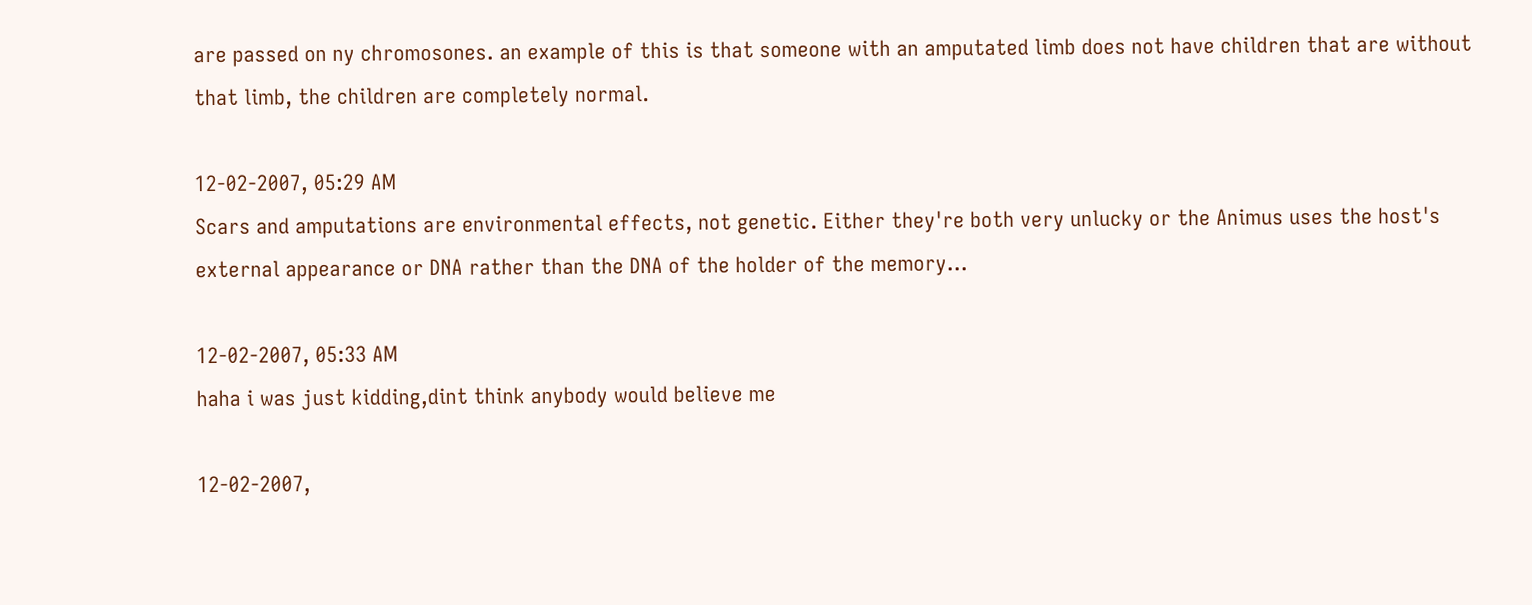are passed on ny chromosones. an example of this is that someone with an amputated limb does not have children that are without that limb, the children are completely normal.

12-02-2007, 05:29 AM
Scars and amputations are environmental effects, not genetic. Either they're both very unlucky or the Animus uses the host's external appearance or DNA rather than the DNA of the holder of the memory...

12-02-2007, 05:33 AM
haha i was just kidding,dint think anybody would believe me

12-02-2007,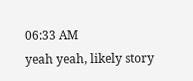06:33 AM
yeah yeah, likely story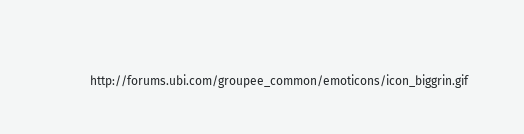http://forums.ubi.com/groupee_common/emoticons/icon_biggrin.gif